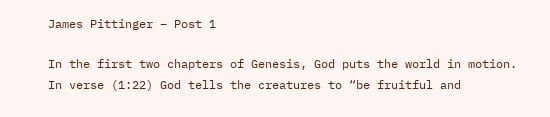James Pittinger – Post 1

In the first two chapters of Genesis, God puts the world in motion. In verse (1:22) God tells the creatures to “be fruitful and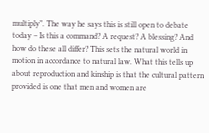multiply”. The way he says this is still open to debate today – Is this a command? A request? A blessing? And how do these all differ? This sets the natural world in motion in accordance to natural law. What this tells up about reproduction and kinship is that the cultural pattern provided is one that men and women are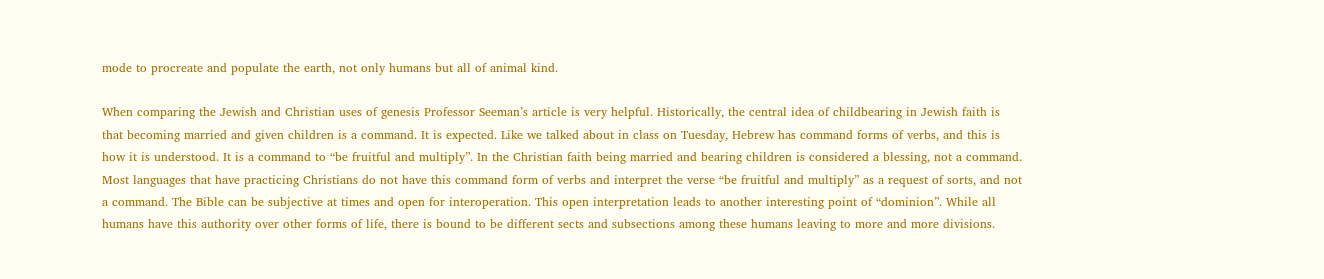mode to procreate and populate the earth, not only humans but all of animal kind.

When comparing the Jewish and Christian uses of genesis Professor Seeman’s article is very helpful. Historically, the central idea of childbearing in Jewish faith is that becoming married and given children is a command. It is expected. Like we talked about in class on Tuesday, Hebrew has command forms of verbs, and this is how it is understood. It is a command to “be fruitful and multiply”. In the Christian faith being married and bearing children is considered a blessing, not a command. Most languages that have practicing Christians do not have this command form of verbs and interpret the verse “be fruitful and multiply” as a request of sorts, and not a command. The Bible can be subjective at times and open for interoperation. This open interpretation leads to another interesting point of “dominion”. While all humans have this authority over other forms of life, there is bound to be different sects and subsections among these humans leaving to more and more divisions.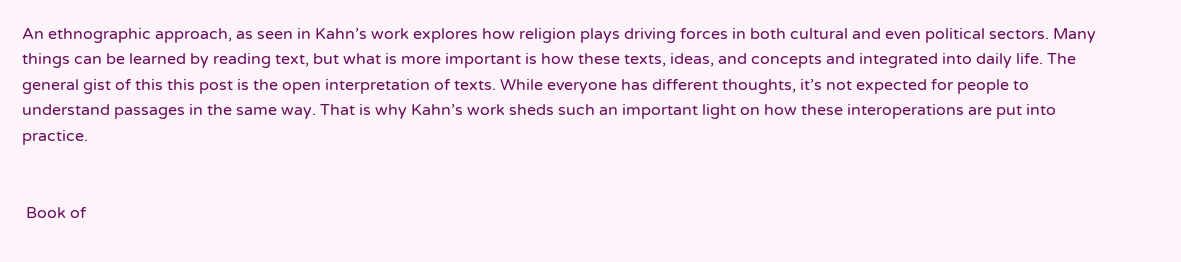An ethnographic approach, as seen in Kahn’s work explores how religion plays driving forces in both cultural and even political sectors. Many things can be learned by reading text, but what is more important is how these texts, ideas, and concepts and integrated into daily life. The general gist of this this post is the open interpretation of texts. While everyone has different thoughts, it’s not expected for people to understand passages in the same way. That is why Kahn’s work sheds such an important light on how these interoperations are put into practice.


 Book of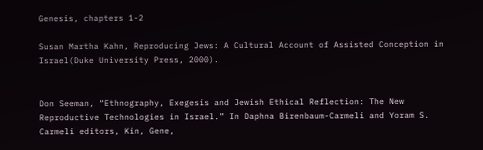Genesis, chapters 1-2

Susan Martha Kahn, Reproducing Jews: A Cultural Account of Assisted Conception in Israel(Duke University Press, 2000).


Don Seeman, “Ethnography, Exegesis and Jewish Ethical Reflection: The New Reproductive Technologies in Israel.” In Daphna Birenbaum-Carmeli and Yoram S. Carmeli editors, Kin, Gene,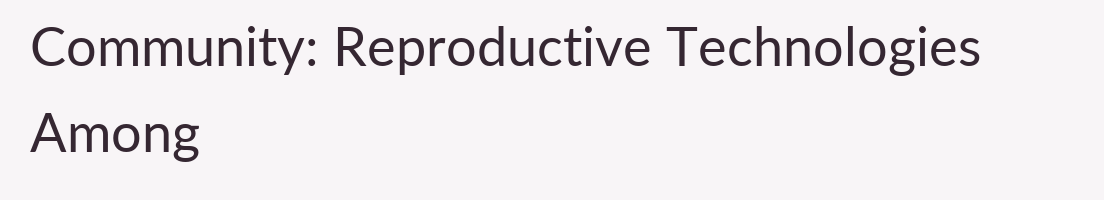Community: Reproductive Technologies Among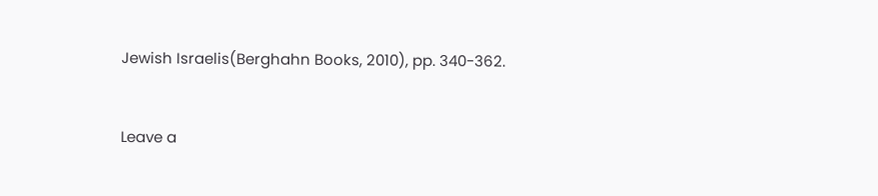Jewish Israelis(Berghahn Books, 2010), pp. 340-362.


Leave a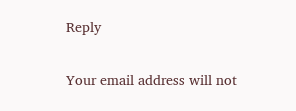Reply

Your email address will not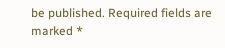be published. Required fields are marked *